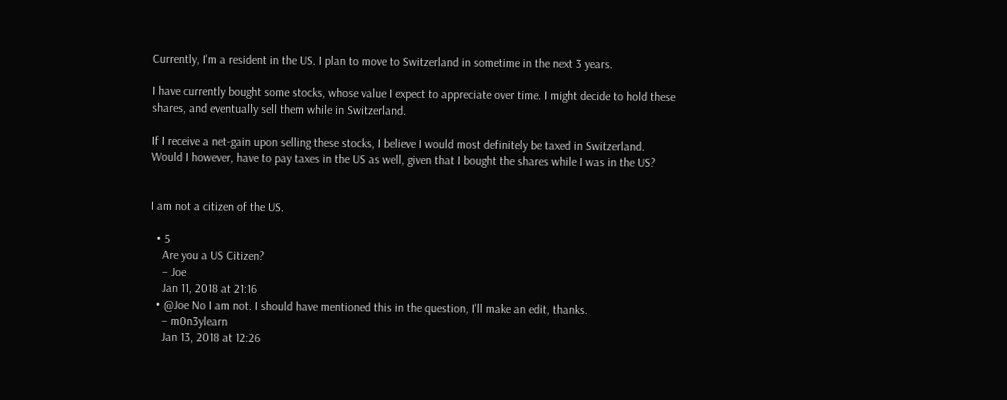Currently, I'm a resident in the US. I plan to move to Switzerland in sometime in the next 3 years.

I have currently bought some stocks, whose value I expect to appreciate over time. I might decide to hold these shares, and eventually sell them while in Switzerland.

If I receive a net-gain upon selling these stocks, I believe I would most definitely be taxed in Switzerland. Would I however, have to pay taxes in the US as well, given that I bought the shares while I was in the US?


I am not a citizen of the US.

  • 5
    Are you a US Citizen?
    – Joe
    Jan 11, 2018 at 21:16
  • @Joe No I am not. I should have mentioned this in the question, I'll make an edit, thanks.
    – m0n3ylearn
    Jan 13, 2018 at 12:26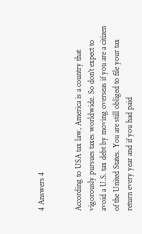4 Answers 4


According to USA tax law, America is a country that vigorously pursues taxes worldwide. So don’t expect to avoid a U.S. tax debt by moving overseas if you are a citizen of the United States. You are still obliged to file your tax return every year and if you had paid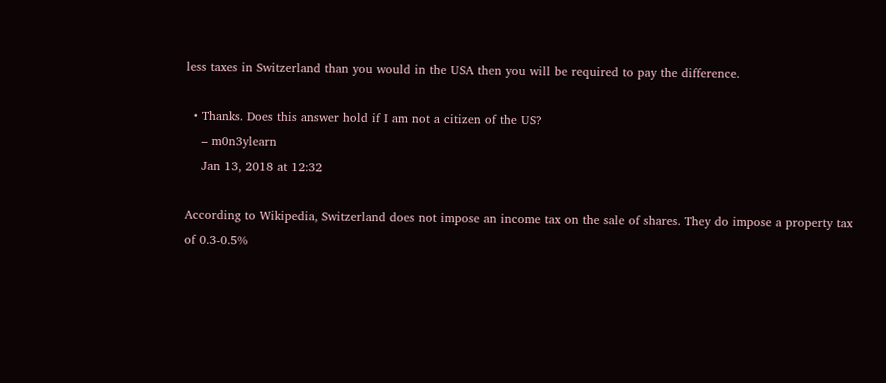less taxes in Switzerland than you would in the USA then you will be required to pay the difference.

  • Thanks. Does this answer hold if I am not a citizen of the US?
    – m0n3ylearn
    Jan 13, 2018 at 12:32

According to Wikipedia, Switzerland does not impose an income tax on the sale of shares. They do impose a property tax of 0.3-0.5%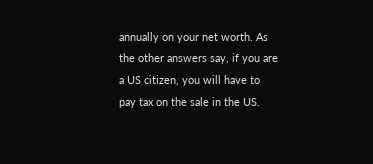annually on your net worth. As the other answers say, if you are a US citizen, you will have to pay tax on the sale in the US.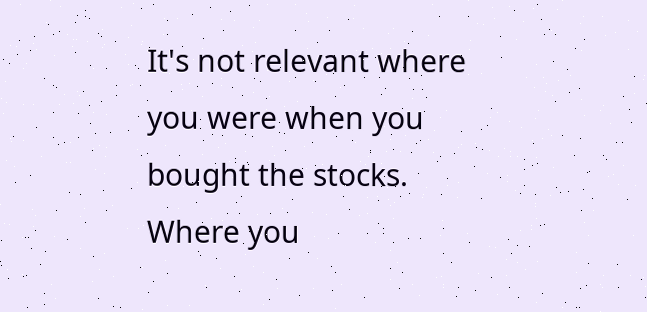It's not relevant where you were when you bought the stocks. Where you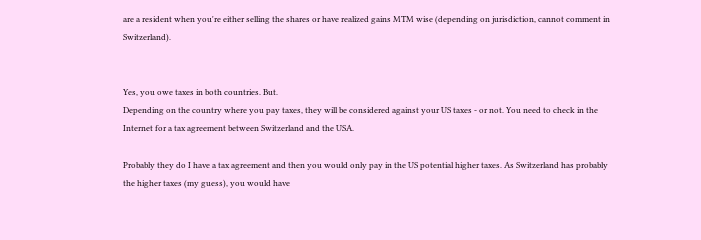are a resident when you're either selling the shares or have realized gains MTM wise (depending on jurisdiction, cannot comment in Switzerland).


Yes, you owe taxes in both countries. But.
Depending on the country where you pay taxes, they will be considered against your US taxes - or not. You need to check in the Internet for a tax agreement between Switzerland and the USA.

Probably they do I have a tax agreement and then you would only pay in the US potential higher taxes. As Switzerland has probably the higher taxes (my guess), you would have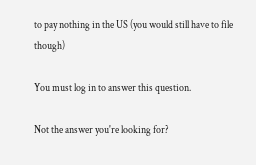to pay nothing in the US (you would still have to file though)

You must log in to answer this question.

Not the answer you're looking for?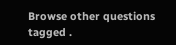Browse other questions tagged .